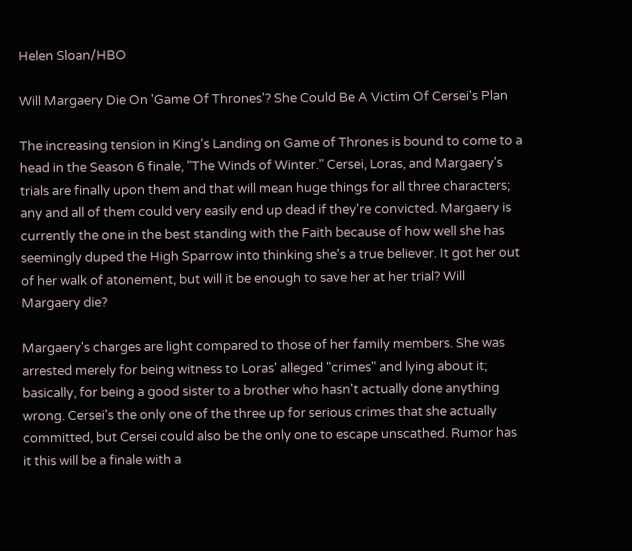Helen Sloan/HBO

Will Margaery Die On 'Game Of Thrones'? She Could Be A Victim Of Cersei's Plan

The increasing tension in King's Landing on Game of Thrones is bound to come to a head in the Season 6 finale, "The Winds of Winter." Cersei, Loras, and Margaery's trials are finally upon them and that will mean huge things for all three characters; any and all of them could very easily end up dead if they're convicted. Margaery is currently the one in the best standing with the Faith because of how well she has seemingly duped the High Sparrow into thinking she's a true believer. It got her out of her walk of atonement, but will it be enough to save her at her trial? Will Margaery die?

Margaery's charges are light compared to those of her family members. She was arrested merely for being witness to Loras' alleged "crimes" and lying about it; basically, for being a good sister to a brother who hasn't actually done anything wrong. Cersei's the only one of the three up for serious crimes that she actually committed, but Cersei could also be the only one to escape unscathed. Rumor has it this will be a finale with a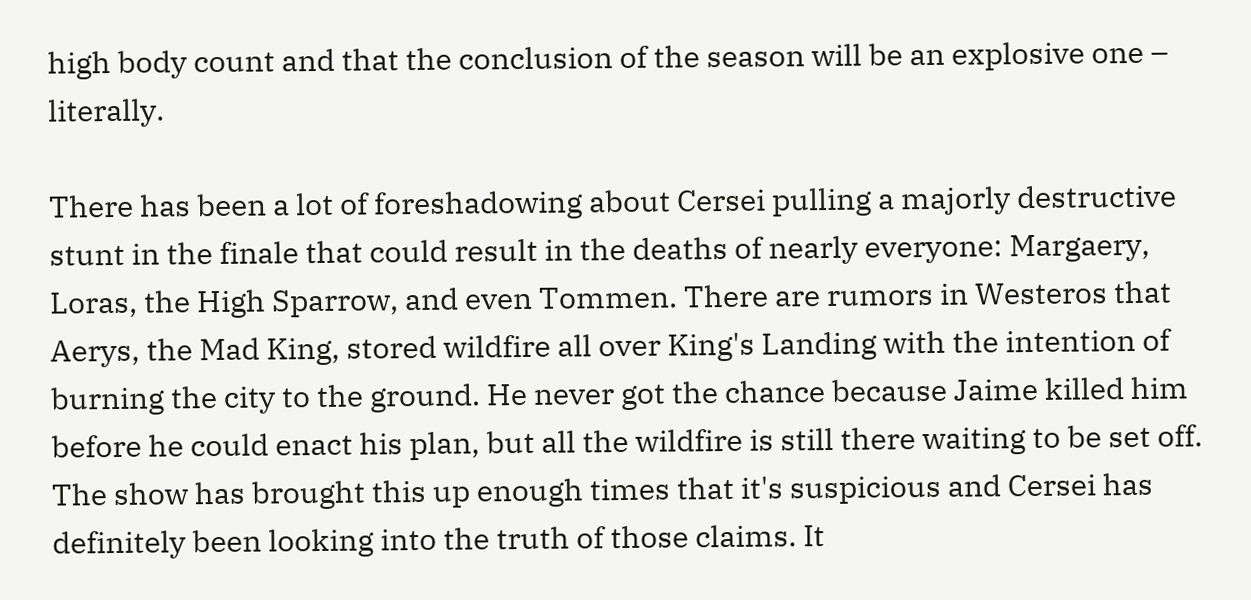high body count and that the conclusion of the season will be an explosive one – literally.

There has been a lot of foreshadowing about Cersei pulling a majorly destructive stunt in the finale that could result in the deaths of nearly everyone: Margaery, Loras, the High Sparrow, and even Tommen. There are rumors in Westeros that Aerys, the Mad King, stored wildfire all over King's Landing with the intention of burning the city to the ground. He never got the chance because Jaime killed him before he could enact his plan, but all the wildfire is still there waiting to be set off. The show has brought this up enough times that it's suspicious and Cersei has definitely been looking into the truth of those claims. It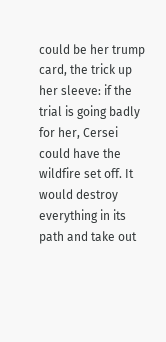could be her trump card, the trick up her sleeve: if the trial is going badly for her, Cersei could have the wildfire set off. It would destroy everything in its path and take out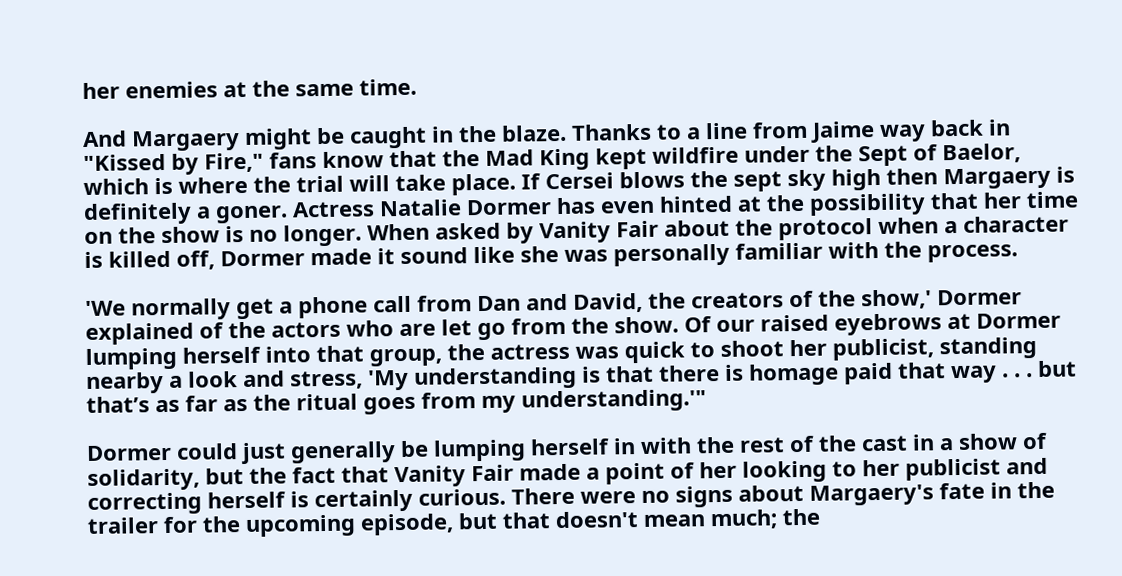her enemies at the same time.

And Margaery might be caught in the blaze. Thanks to a line from Jaime way back in "Kissed by Fire," fans know that the Mad King kept wildfire under the Sept of Baelor, which is where the trial will take place. If Cersei blows the sept sky high then Margaery is definitely a goner. Actress Natalie Dormer has even hinted at the possibility that her time on the show is no longer. When asked by Vanity Fair about the protocol when a character is killed off, Dormer made it sound like she was personally familiar with the process.

'We normally get a phone call from Dan and David, the creators of the show,' Dormer explained of the actors who are let go from the show. Of our raised eyebrows at Dormer lumping herself into that group, the actress was quick to shoot her publicist, standing nearby a look and stress, 'My understanding is that there is homage paid that way . . . but that’s as far as the ritual goes from my understanding.'"

Dormer could just generally be lumping herself in with the rest of the cast in a show of solidarity, but the fact that Vanity Fair made a point of her looking to her publicist and correcting herself is certainly curious. There were no signs about Margaery's fate in the trailer for the upcoming episode, but that doesn't mean much; the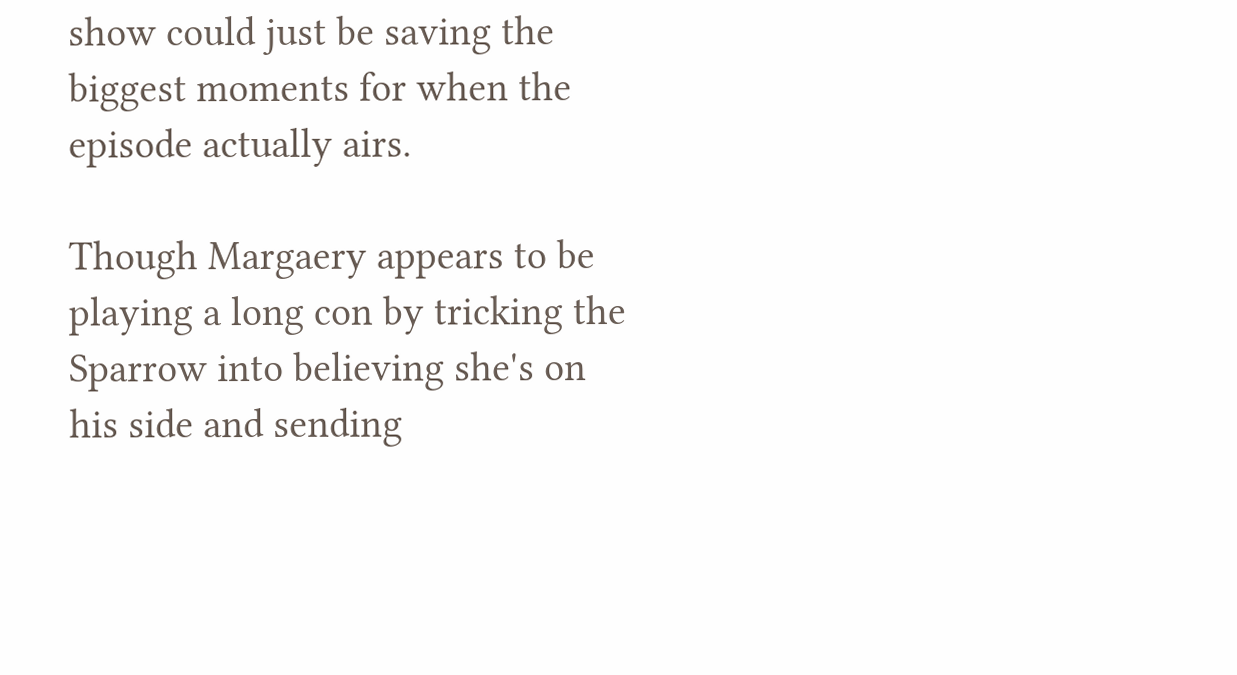show could just be saving the biggest moments for when the episode actually airs.

Though Margaery appears to be playing a long con by tricking the Sparrow into believing she's on his side and sending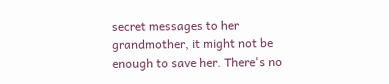secret messages to her grandmother, it might not be enough to save her. There's no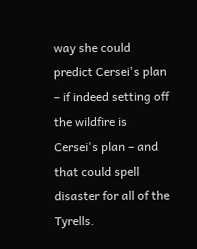way she could predict Cersei's plan – if indeed setting off the wildfire is Cersei's plan – and that could spell disaster for all of the Tyrells.